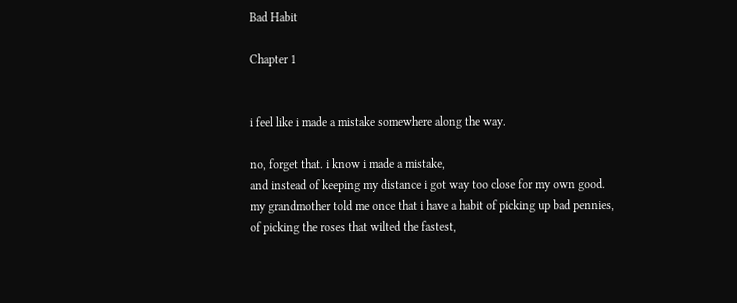Bad Habit

Chapter 1


i feel like i made a mistake somewhere along the way.

no, forget that. i know i made a mistake,
and instead of keeping my distance i got way too close for my own good.
my grandmother told me once that i have a habit of picking up bad pennies,
of picking the roses that wilted the fastest,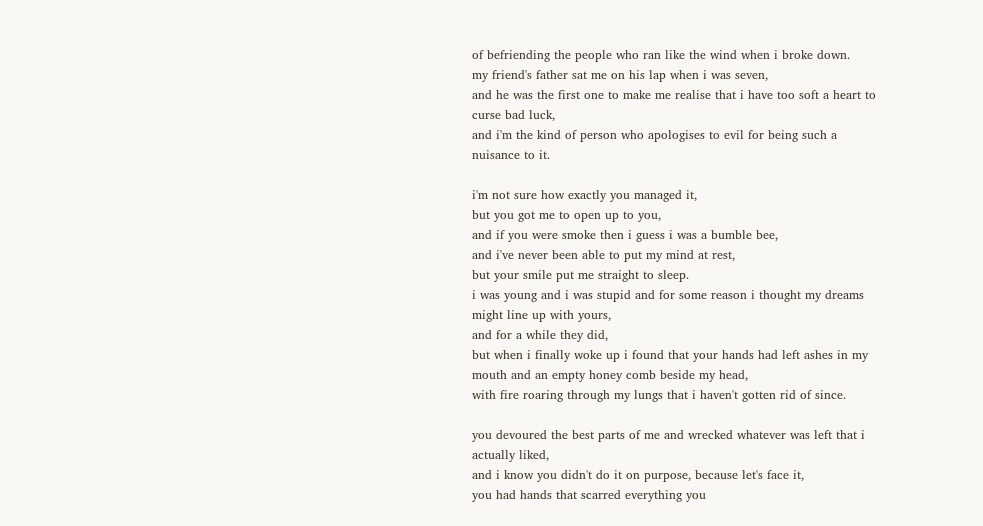of befriending the people who ran like the wind when i broke down.
my friend's father sat me on his lap when i was seven,
and he was the first one to make me realise that i have too soft a heart to curse bad luck,
and i'm the kind of person who apologises to evil for being such a nuisance to it.

i'm not sure how exactly you managed it,
but you got me to open up to you,
and if you were smoke then i guess i was a bumble bee,
and i've never been able to put my mind at rest,
but your smile put me straight to sleep.
i was young and i was stupid and for some reason i thought my dreams might line up with yours,
and for a while they did,
but when i finally woke up i found that your hands had left ashes in my mouth and an empty honey comb beside my head,
with fire roaring through my lungs that i haven't gotten rid of since.

you devoured the best parts of me and wrecked whatever was left that i actually liked,
and i know you didn't do it on purpose, because let's face it,
you had hands that scarred everything you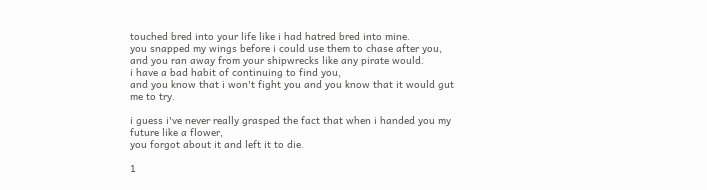touched bred into your life like i had hatred bred into mine.
you snapped my wings before i could use them to chase after you,
and you ran away from your shipwrecks like any pirate would.
i have a bad habit of continuing to find you,
and you know that i won't fight you and you know that it would gut me to try.

i guess i've never really grasped the fact that when i handed you my future like a flower,
you forgot about it and left it to die.

1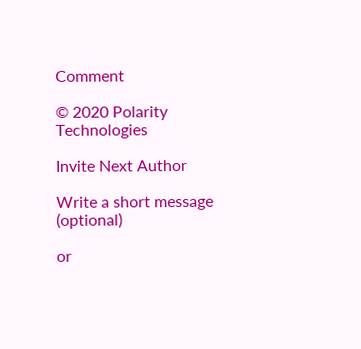Comment

© 2020 Polarity Technologies

Invite Next Author

Write a short message (optional)

or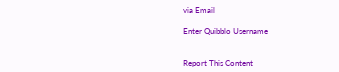via Email

Enter Quibblo Username


Report This Content